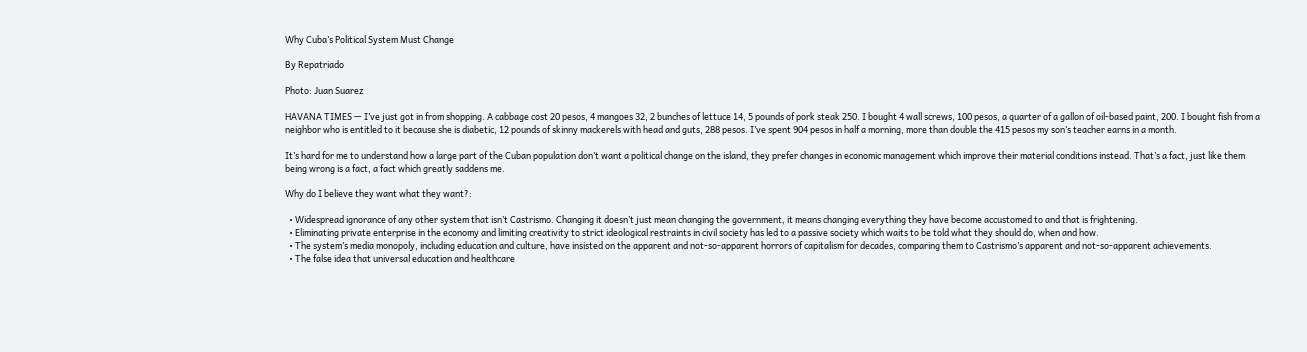Why Cuba’s Political System Must Change

By Repatriado

Photo: Juan Suarez

HAVANA TIMES — I’ve just got in from shopping. A cabbage cost 20 pesos, 4 mangoes 32, 2 bunches of lettuce 14, 5 pounds of pork steak 250. I bought 4 wall screws, 100 pesos, a quarter of a gallon of oil-based paint, 200. I bought fish from a neighbor who is entitled to it because she is diabetic, 12 pounds of skinny mackerels with head and guts, 288 pesos. I’ve spent 904 pesos in half a morning, more than double the 415 pesos my son’s teacher earns in a month.

It’s hard for me to understand how a large part of the Cuban population don’t want a political change on the island, they prefer changes in economic management which improve their material conditions instead. That’s a fact, just like them being wrong is a fact, a fact which greatly saddens me.

Why do I believe they want what they want?:

  • Widespread ignorance of any other system that isn’t Castrismo. Changing it doesn’t just mean changing the government, it means changing everything they have become accustomed to and that is frightening.
  • Eliminating private enterprise in the economy and limiting creativity to strict ideological restraints in civil society has led to a passive society which waits to be told what they should do, when and how.
  • The system’s media monopoly, including education and culture, have insisted on the apparent and not-so-apparent horrors of capitalism for decades, comparing them to Castrismo’s apparent and not-so-apparent achievements.
  • The false idea that universal education and healthcare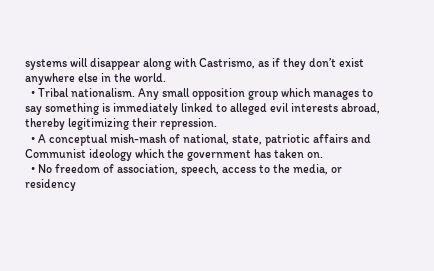systems will disappear along with Castrismo, as if they don’t exist anywhere else in the world.
  • Tribal nationalism. Any small opposition group which manages to say something is immediately linked to alleged evil interests abroad, thereby legitimizing their repression.
  • A conceptual mish-mash of national, state, patriotic affairs and Communist ideology which the government has taken on.
  • No freedom of association, speech, access to the media, or residency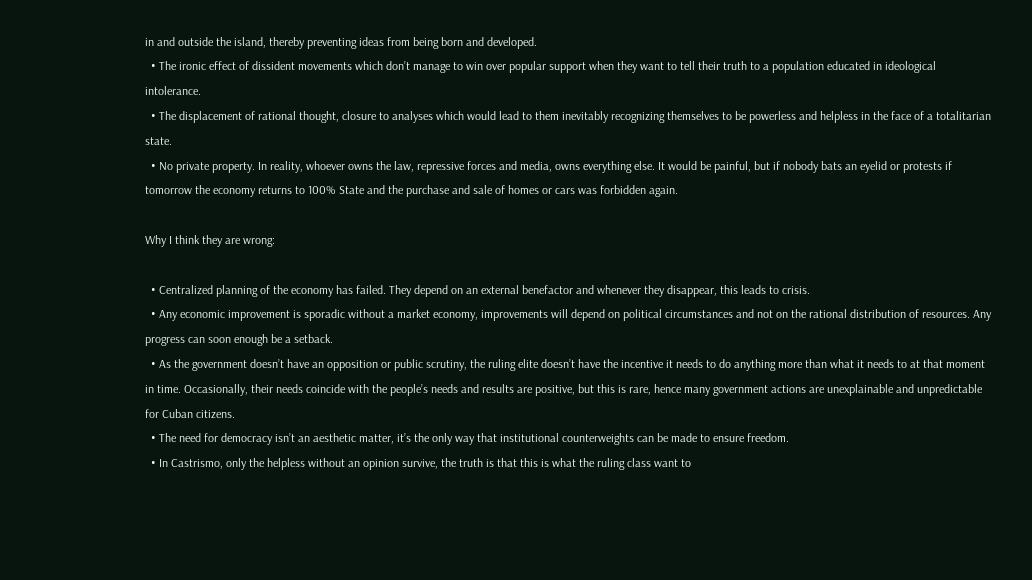in and outside the island, thereby preventing ideas from being born and developed.
  • The ironic effect of dissident movements which don’t manage to win over popular support when they want to tell their truth to a population educated in ideological intolerance.
  • The displacement of rational thought, closure to analyses which would lead to them inevitably recognizing themselves to be powerless and helpless in the face of a totalitarian state.
  • No private property. In reality, whoever owns the law, repressive forces and media, owns everything else. It would be painful, but if nobody bats an eyelid or protests if tomorrow the economy returns to 100% State and the purchase and sale of homes or cars was forbidden again.

Why I think they are wrong:

  • Centralized planning of the economy has failed. They depend on an external benefactor and whenever they disappear, this leads to crisis.
  • Any economic improvement is sporadic without a market economy, improvements will depend on political circumstances and not on the rational distribution of resources. Any progress can soon enough be a setback.
  • As the government doesn’t have an opposition or public scrutiny, the ruling elite doesn’t have the incentive it needs to do anything more than what it needs to at that moment in time. Occasionally, their needs coincide with the people’s needs and results are positive, but this is rare, hence many government actions are unexplainable and unpredictable for Cuban citizens.
  • The need for democracy isn’t an aesthetic matter, it’s the only way that institutional counterweights can be made to ensure freedom.
  • In Castrismo, only the helpless without an opinion survive, the truth is that this is what the ruling class want to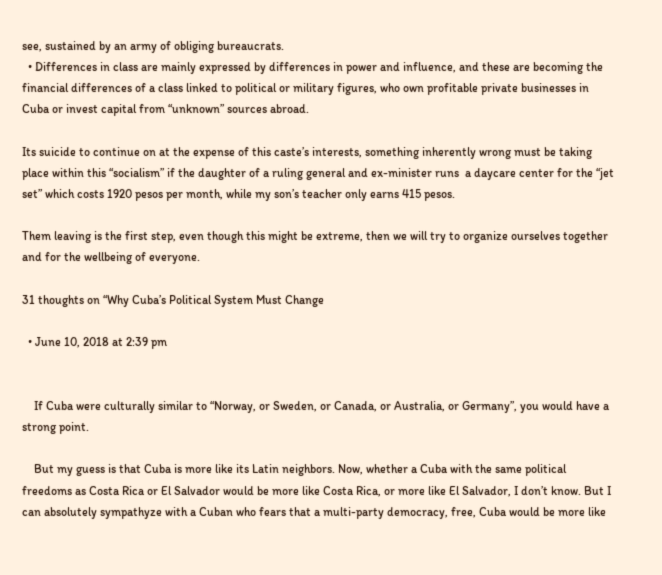see, sustained by an army of obliging bureaucrats.
  • Differences in class are mainly expressed by differences in power and influence, and these are becoming the financial differences of a class linked to political or military figures, who own profitable private businesses in Cuba or invest capital from “unknown” sources abroad.

Its suicide to continue on at the expense of this caste’s interests, something inherently wrong must be taking place within this “socialism” if the daughter of a ruling general and ex-minister runs  a daycare center for the “jet set” which costs 1920 pesos per month, while my son’s teacher only earns 415 pesos.

Them leaving is the first step, even though this might be extreme, then we will try to organize ourselves together and for the wellbeing of everyone.

31 thoughts on “Why Cuba’s Political System Must Change

  • June 10, 2018 at 2:39 pm


    If Cuba were culturally similar to “Norway, or Sweden, or Canada, or Australia, or Germany”, you would have a strong point.

    But my guess is that Cuba is more like its Latin neighbors. Now, whether a Cuba with the same political freedoms as Costa Rica or El Salvador would be more like Costa Rica, or more like El Salvador, I don’t know. But I can absolutely sympathyze with a Cuban who fears that a multi-party democracy, free, Cuba would be more like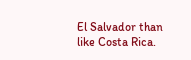El Salvador than like Costa Rica.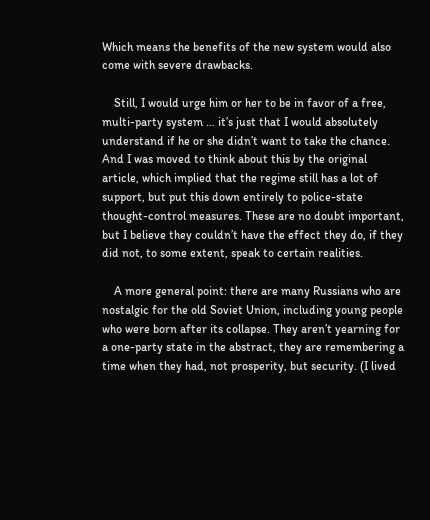Which means the benefits of the new system would also come with severe drawbacks.

    Still, I would urge him or her to be in favor of a free, multi-party system … it’s just that I would absolutely understand if he or she didn’t want to take the chance. And I was moved to think about this by the original article, which implied that the regime still has a lot of support, but put this down entirely to police-state thought-control measures. These are no doubt important, but I believe they couldn’t have the effect they do, if they did not, to some extent, speak to certain realities.

    A more general point: there are many Russians who are nostalgic for the old Soviet Union, including young people who were born after its collapse. They aren’t yearning for a one-party state in the abstract, they are remembering a time when they had, not prosperity, but security. (I lived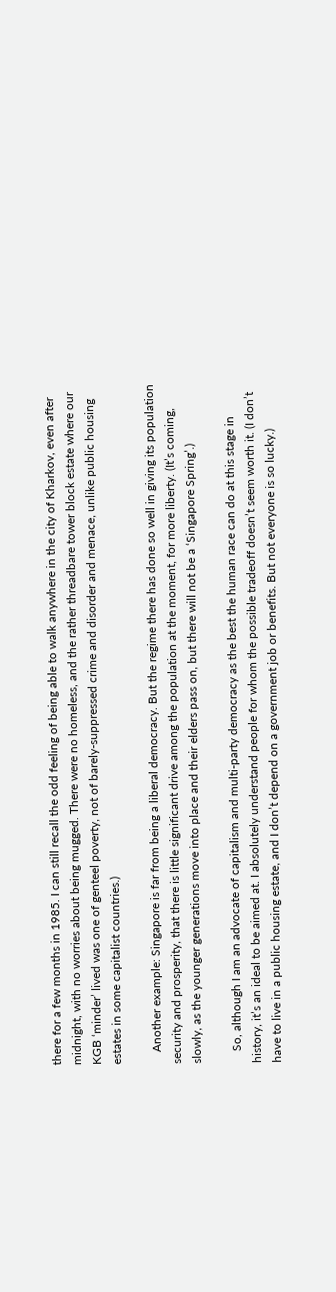there for a few months in 1985. I can still recall the odd feeling of being able to walk anywhere in the city of Kharkov, even after midnight, with no worries about being mugged. There were no homeless, and the rather threadbare tower block estate where our KGB ‘minder’ lived was one of genteel poverty, not of barely-suppressed crime and disorder and menace, unlike public housing estates in some capitalist countries.)

    Another example: Singapore is far from being a liberal democracy. But the regime there has done so well in giving its population security and prosperity, that there is little significant drive among the population at the moment, for more liberty. (It’s coming, slowly, as the younger generations move into place and their elders pass on, but there will not be a ‘Singapore Spring’.)

    So, although I am an advocate of capitalism and multi-party democracy as the best the human race can do at this stage in history, it’s an ideal to be aimed at. I absolutely understand people for whom the possible tradeoff doesn’t seem worth it. (I don’t have to live in a public housing estate, and I don’t depend on a government job or benefits. But not everyone is so lucky.)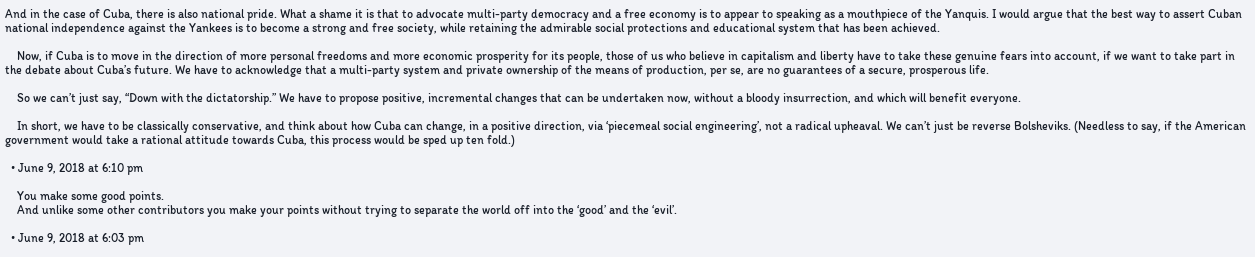And in the case of Cuba, there is also national pride. What a shame it is that to advocate multi-party democracy and a free economy is to appear to speaking as a mouthpiece of the Yanquis. I would argue that the best way to assert Cuban national independence against the Yankees is to become a strong and free society, while retaining the admirable social protections and educational system that has been achieved.

    Now, if Cuba is to move in the direction of more personal freedoms and more economic prosperity for its people, those of us who believe in capitalism and liberty have to take these genuine fears into account, if we want to take part in the debate about Cuba’s future. We have to acknowledge that a multi-party system and private ownership of the means of production, per se, are no guarantees of a secure, prosperous life.

    So we can’t just say, “Down with the dictatorship.” We have to propose positive, incremental changes that can be undertaken now, without a bloody insurrection, and which will benefit everyone.

    In short, we have to be classically conservative, and think about how Cuba can change, in a positive direction, via ‘piecemeal social engineering’, not a radical upheaval. We can’t just be reverse Bolsheviks. (Needless to say, if the American government would take a rational attitude towards Cuba, this process would be sped up ten fold.)

  • June 9, 2018 at 6:10 pm

    You make some good points.
    And unlike some other contributors you make your points without trying to separate the world off into the ‘good’ and the ‘evil’.

  • June 9, 2018 at 6:03 pm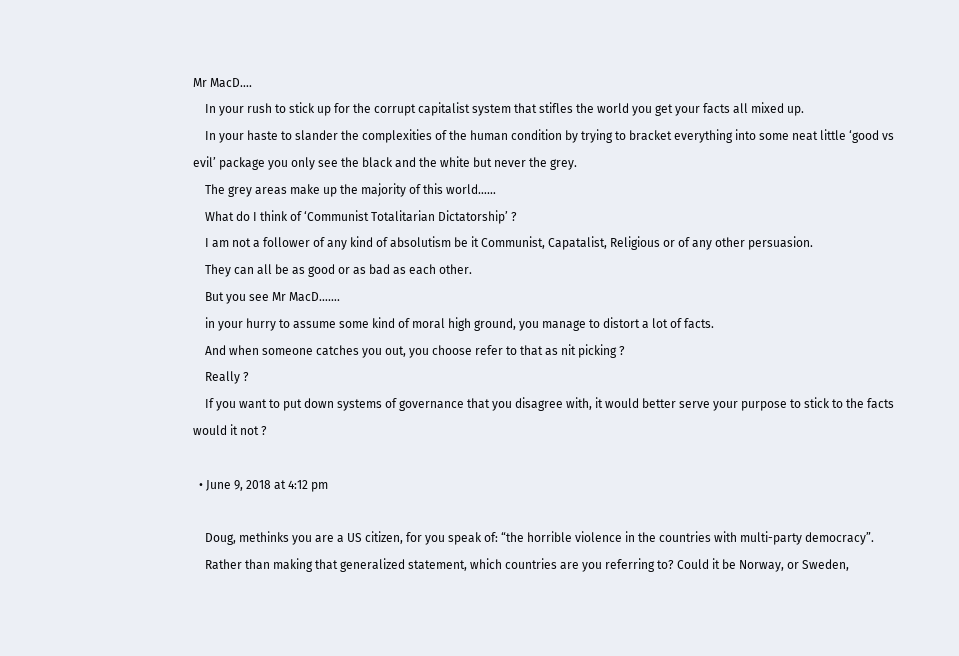Mr MacD….
    In your rush to stick up for the corrupt capitalist system that stifles the world you get your facts all mixed up.
    In your haste to slander the complexities of the human condition by trying to bracket everything into some neat little ‘good vs evil’ package you only see the black and the white but never the grey.
    The grey areas make up the majority of this world……
    What do I think of ‘Communist Totalitarian Dictatorship’ ?
    I am not a follower of any kind of absolutism be it Communist, Capatalist, Religious or of any other persuasion.
    They can all be as good or as bad as each other.
    But you see Mr MacD…….
    in your hurry to assume some kind of moral high ground, you manage to distort a lot of facts.
    And when someone catches you out, you choose refer to that as nit picking ?
    Really ?
    If you want to put down systems of governance that you disagree with, it would better serve your purpose to stick to the facts would it not ?

  • June 9, 2018 at 4:12 pm

    Doug, methinks you are a US citizen, for you speak of: “the horrible violence in the countries with multi-party democracy”.
    Rather than making that generalized statement, which countries are you referring to? Could it be Norway, or Sweden,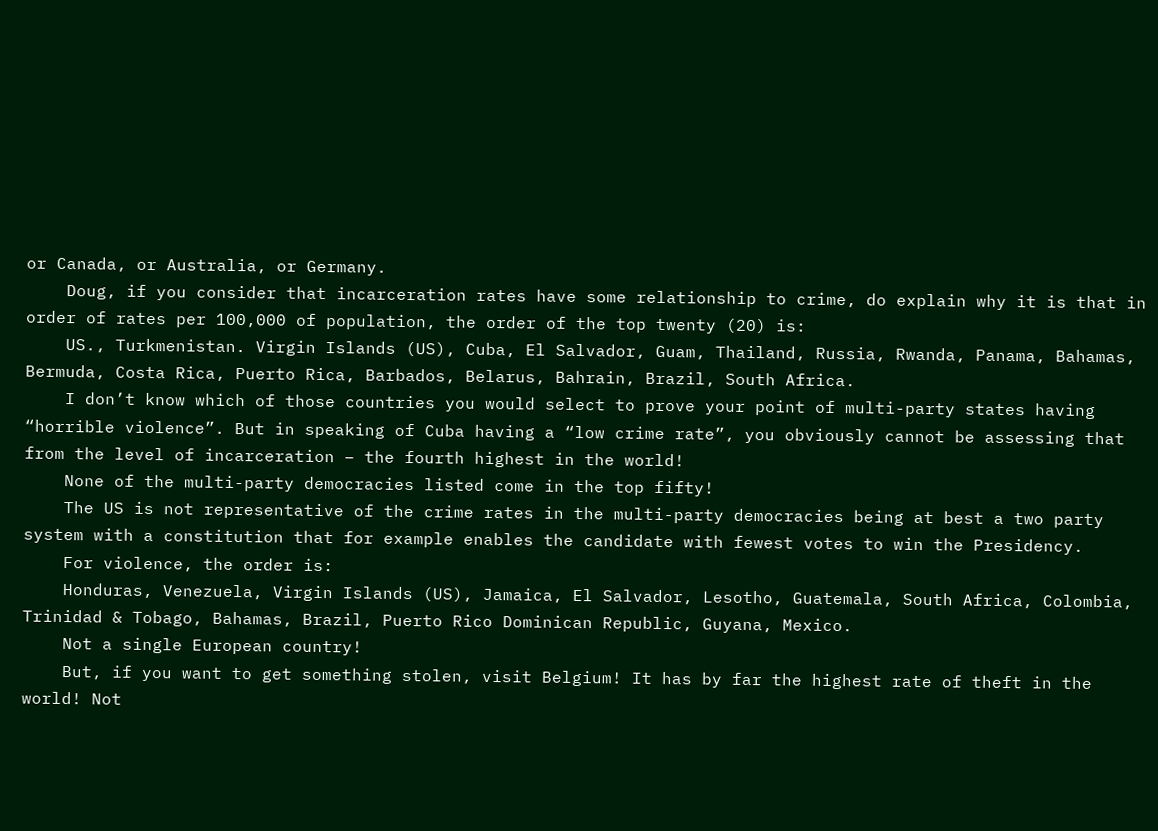or Canada, or Australia, or Germany.
    Doug, if you consider that incarceration rates have some relationship to crime, do explain why it is that in order of rates per 100,000 of population, the order of the top twenty (20) is:
    US., Turkmenistan. Virgin Islands (US), Cuba, El Salvador, Guam, Thailand, Russia, Rwanda, Panama, Bahamas, Bermuda, Costa Rica, Puerto Rica, Barbados, Belarus, Bahrain, Brazil, South Africa.
    I don’t know which of those countries you would select to prove your point of multi-party states having “horrible violence”. But in speaking of Cuba having a “low crime rate”, you obviously cannot be assessing that from the level of incarceration – the fourth highest in the world!
    None of the multi-party democracies listed come in the top fifty!
    The US is not representative of the crime rates in the multi-party democracies being at best a two party system with a constitution that for example enables the candidate with fewest votes to win the Presidency.
    For violence, the order is:
    Honduras, Venezuela, Virgin Islands (US), Jamaica, El Salvador, Lesotho, Guatemala, South Africa, Colombia, Trinidad & Tobago, Bahamas, Brazil, Puerto Rico Dominican Republic, Guyana, Mexico.
    Not a single European country!
    But, if you want to get something stolen, visit Belgium! It has by far the highest rate of theft in the world! Not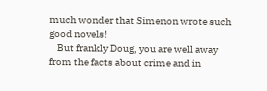much wonder that Simenon wrote such good novels!
    But frankly Doug, you are well away from the facts about crime and in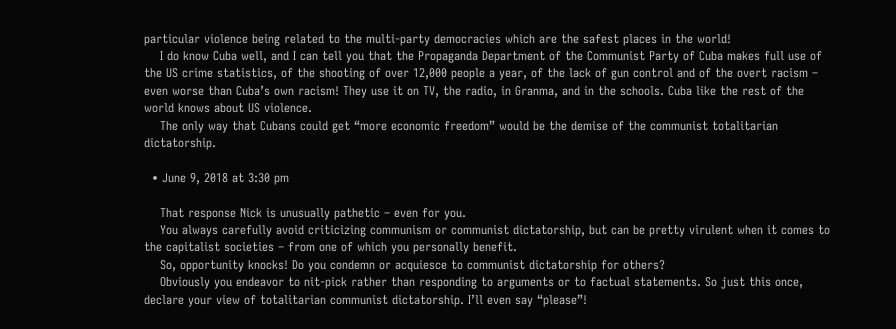particular violence being related to the multi-party democracies which are the safest places in the world!
    I do know Cuba well, and I can tell you that the Propaganda Department of the Communist Party of Cuba makes full use of the US crime statistics, of the shooting of over 12,000 people a year, of the lack of gun control and of the overt racism – even worse than Cuba’s own racism! They use it on TV, the radio, in Granma, and in the schools. Cuba like the rest of the world knows about US violence.
    The only way that Cubans could get “more economic freedom” would be the demise of the communist totalitarian dictatorship.

  • June 9, 2018 at 3:30 pm

    That response Nick is unusually pathetic – even for you.
    You always carefully avoid criticizing communism or communist dictatorship, but can be pretty virulent when it comes to the capitalist societies – from one of which you personally benefit.
    So, opportunity knocks! Do you condemn or acquiesce to communist dictatorship for others?
    Obviously you endeavor to nit-pick rather than responding to arguments or to factual statements. So just this once, declare your view of totalitarian communist dictatorship. I’ll even say “please”!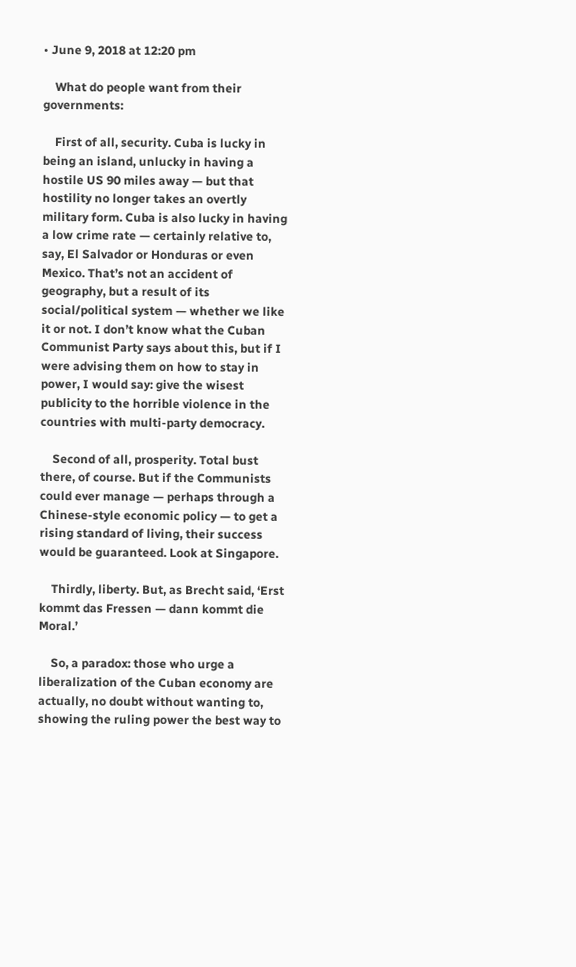• June 9, 2018 at 12:20 pm

    What do people want from their governments:

    First of all, security. Cuba is lucky in being an island, unlucky in having a hostile US 90 miles away — but that hostility no longer takes an overtly military form. Cuba is also lucky in having a low crime rate — certainly relative to, say, El Salvador or Honduras or even Mexico. That’s not an accident of geography, but a result of its social/political system — whether we like it or not. I don’t know what the Cuban Communist Party says about this, but if I were advising them on how to stay in power, I would say: give the wisest publicity to the horrible violence in the countries with multi-party democracy.

    Second of all, prosperity. Total bust there, of course. But if the Communists could ever manage — perhaps through a Chinese-style economic policy — to get a rising standard of living, their success would be guaranteed. Look at Singapore.

    Thirdly, liberty. But, as Brecht said, ‘Erst kommt das Fressen — dann kommt die Moral.’

    So, a paradox: those who urge a liberalization of the Cuban economy are actually, no doubt without wanting to, showing the ruling power the best way to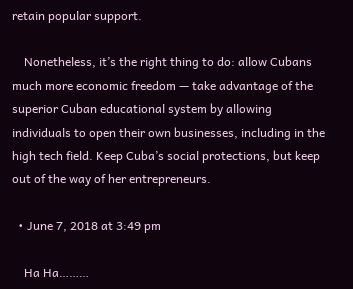retain popular support.

    Nonetheless, it’s the right thing to do: allow Cubans much more economic freedom — take advantage of the superior Cuban educational system by allowing individuals to open their own businesses, including in the high tech field. Keep Cuba’s social protections, but keep out of the way of her entrepreneurs.

  • June 7, 2018 at 3:49 pm

    Ha Ha………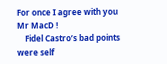For once I agree with you Mr MacD !
    Fidel Castro’s bad points were self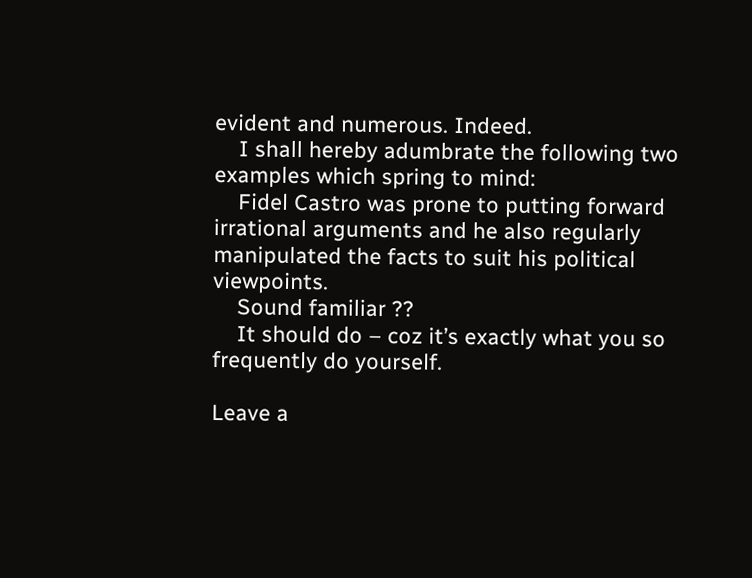evident and numerous. Indeed.
    I shall hereby adumbrate the following two examples which spring to mind:
    Fidel Castro was prone to putting forward irrational arguments and he also regularly manipulated the facts to suit his political viewpoints.
    Sound familiar ??
    It should do – coz it’s exactly what you so frequently do yourself.

Leave a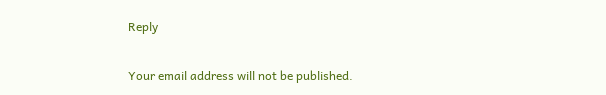Reply

Your email address will not be published.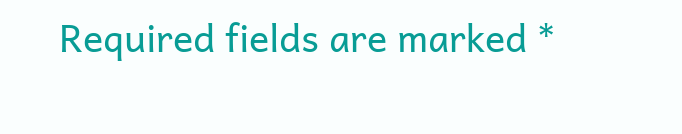Required fields are marked *